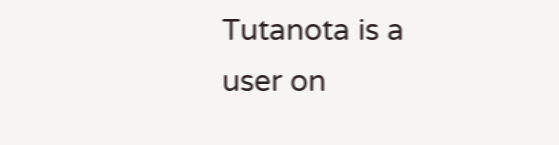Tutanota is a user on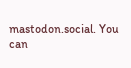mastodon.social. You can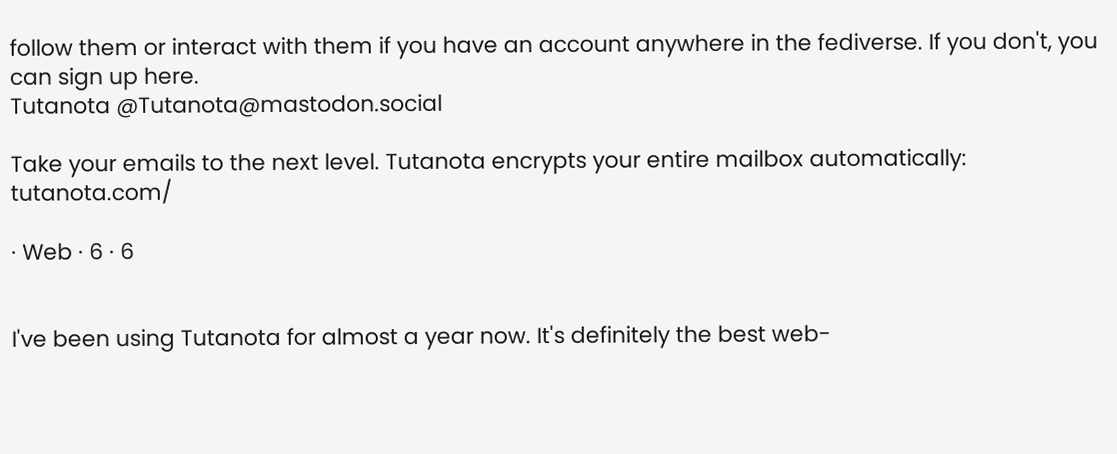follow them or interact with them if you have an account anywhere in the fediverse. If you don't, you can sign up here.
Tutanota @Tutanota@mastodon.social

Take your emails to the next level. Tutanota encrypts your entire mailbox automatically: tutanota.com/

· Web · 6 · 6


I've been using Tutanota for almost a year now. It's definitely the best web-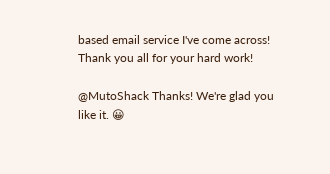based email service I've come across! Thank you all for your hard work!

@MutoShack Thanks! We're glad you like it. 😀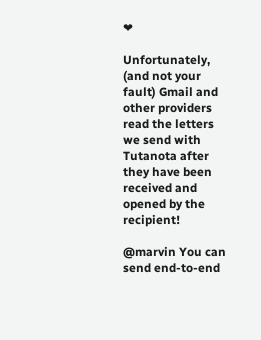❤

Unfortunately, (and not your fault) Gmail and other providers read the letters we send with Tutanota after they have been received and opened by the recipient!

@marvin You can send end-to-end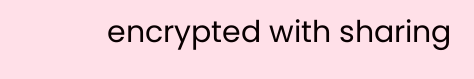encrypted with sharing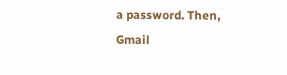a password. Then, Gmail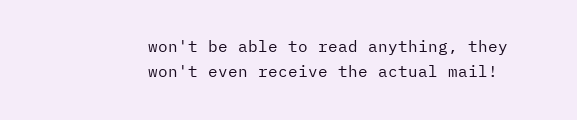won't be able to read anything, they won't even receive the actual mail!